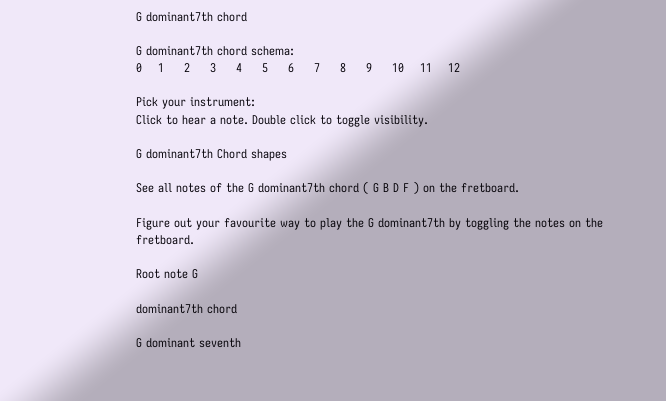G dominant7th chord

G dominant7th chord schema:
0    1     2     3     4     5     6     7     8     9     10    11    12

Pick your instrument:
Click to hear a note. Double click to toggle visibility.

G dominant7th Chord shapes

See all notes of the G dominant7th chord ( G B D F ) on the fretboard.

Figure out your favourite way to play the G dominant7th by toggling the notes on the fretboard.

Root note G

dominant7th chord

G dominant seventh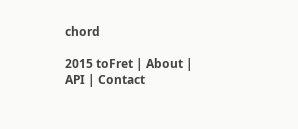chord

2015 toFret | About | API | Contact